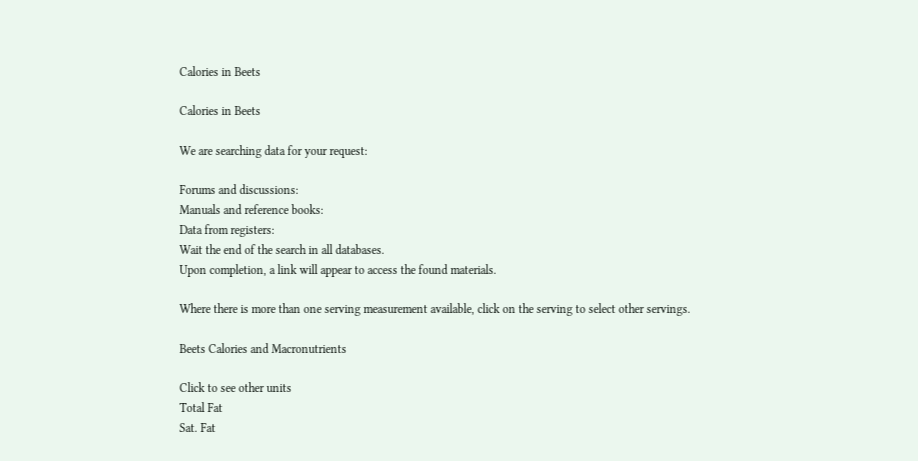Calories in Beets

Calories in Beets

We are searching data for your request:

Forums and discussions:
Manuals and reference books:
Data from registers:
Wait the end of the search in all databases.
Upon completion, a link will appear to access the found materials.

Where there is more than one serving measurement available, click on the serving to select other servings.

Beets Calories and Macronutrients

Click to see other units
Total Fat
Sat. Fat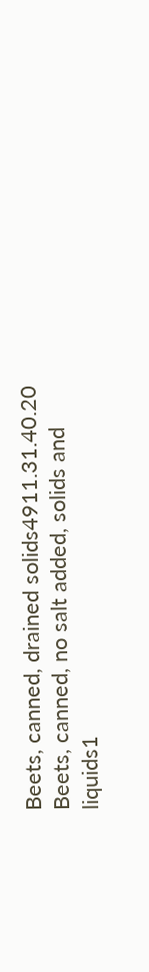Beets, canned, drained solids4911.31.40.20
Beets, canned, no salt added, solids and liquids1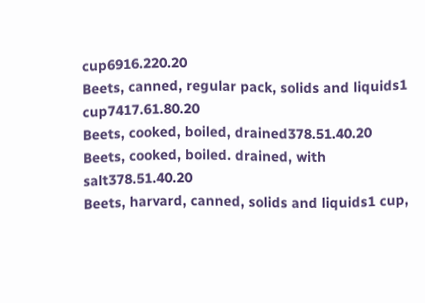cup6916.220.20
Beets, canned, regular pack, solids and liquids1 cup7417.61.80.20
Beets, cooked, boiled, drained378.51.40.20
Beets, cooked, boiled. drained, with salt378.51.40.20
Beets, harvard, canned, solids and liquids1 cup,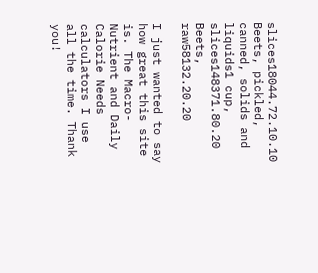slices18044.72.10.10
Beets, pickled, canned, solids and liquids1 cup, slices148371.80.20
Beets, raw58132.20.20

I just wanted to say how great this site is. The Macro-Nutrient and Daily Calorie Needs calculators I use all the time. Thank you!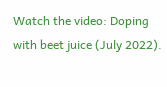Watch the video: Doping with beet juice (July 2022).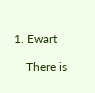1. Ewart

    There is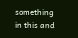something in this and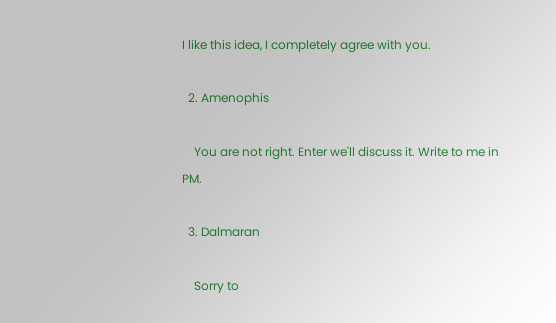I like this idea, I completely agree with you.

  2. Amenophis

    You are not right. Enter we'll discuss it. Write to me in PM.

  3. Dalmaran

    Sorry to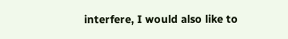interfere, I would also like to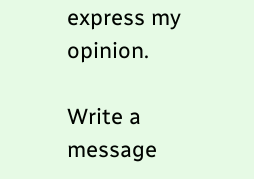express my opinion.

Write a message